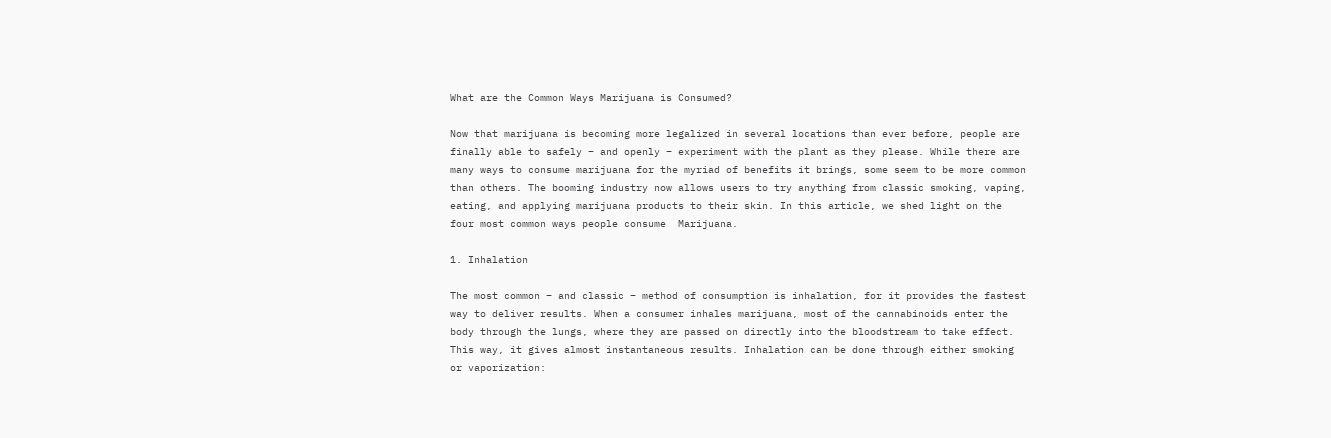What are the Common Ways Marijuana is Consumed?

Now that marijuana is becoming more legalized in several locations than ever before, people are finally able to safely – and openly – experiment with the plant as they please. While there are many ways to consume marijuana for the myriad of benefits it brings, some seem to be more common than others. The booming industry now allows users to try anything from classic smoking, vaping, eating, and applying marijuana products to their skin. In this article, we shed light on the four most common ways people consume  Marijuana.

1. Inhalation

The most common – and classic – method of consumption is inhalation, for it provides the fastest way to deliver results. When a consumer inhales marijuana, most of the cannabinoids enter the body through the lungs, where they are passed on directly into the bloodstream to take effect. This way, it gives almost instantaneous results. Inhalation can be done through either smoking or vaporization: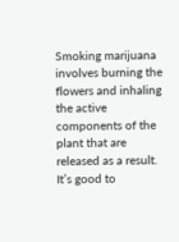Smoking marijuana involves burning the flowers and inhaling the active components of the plant that are released as a result. It’s good to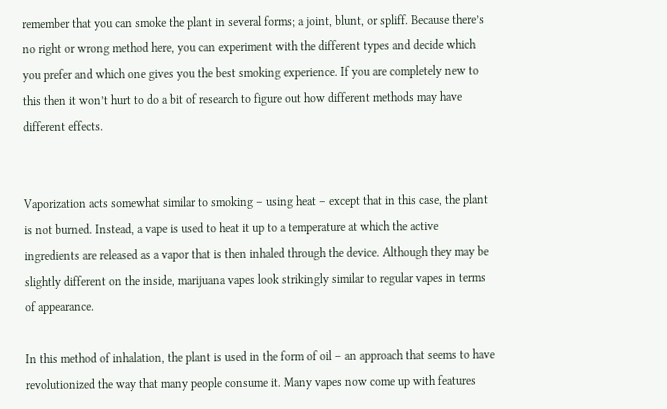remember that you can smoke the plant in several forms; a joint, blunt, or spliff. Because there’s no right or wrong method here, you can experiment with the different types and decide which you prefer and which one gives you the best smoking experience. If you are completely new to this then it won’t hurt to do a bit of research to figure out how different methods may have different effects.


Vaporization acts somewhat similar to smoking – using heat – except that in this case, the plant is not burned. Instead, a vape is used to heat it up to a temperature at which the active ingredients are released as a vapor that is then inhaled through the device. Although they may be slightly different on the inside, marijuana vapes look strikingly similar to regular vapes in terms of appearance.

In this method of inhalation, the plant is used in the form of oil – an approach that seems to have revolutionized the way that many people consume it. Many vapes now come up with features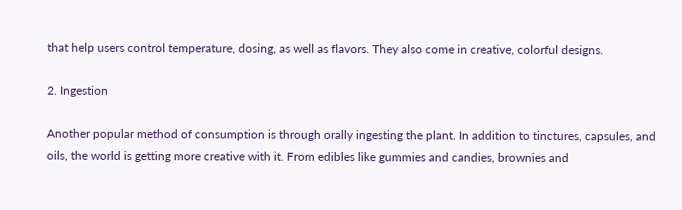that help users control temperature, dosing, as well as flavors. They also come in creative, colorful designs.

2. Ingestion

Another popular method of consumption is through orally ingesting the plant. In addition to tinctures, capsules, and oils, the world is getting more creative with it. From edibles like gummies and candies, brownies and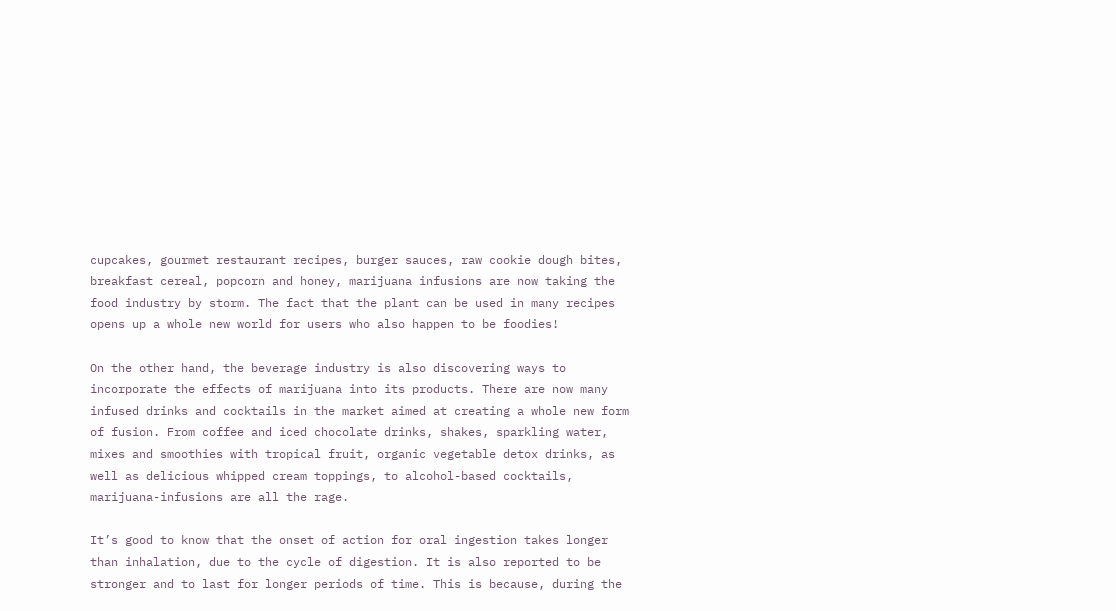cupcakes, gourmet restaurant recipes, burger sauces, raw cookie dough bites, breakfast cereal, popcorn and honey, marijuana infusions are now taking the food industry by storm. The fact that the plant can be used in many recipes opens up a whole new world for users who also happen to be foodies!

On the other hand, the beverage industry is also discovering ways to incorporate the effects of marijuana into its products. There are now many infused drinks and cocktails in the market aimed at creating a whole new form of fusion. From coffee and iced chocolate drinks, shakes, sparkling water, mixes and smoothies with tropical fruit, organic vegetable detox drinks, as well as delicious whipped cream toppings, to alcohol-based cocktails, marijuana-infusions are all the rage.

It’s good to know that the onset of action for oral ingestion takes longer than inhalation, due to the cycle of digestion. It is also reported to be stronger and to last for longer periods of time. This is because, during the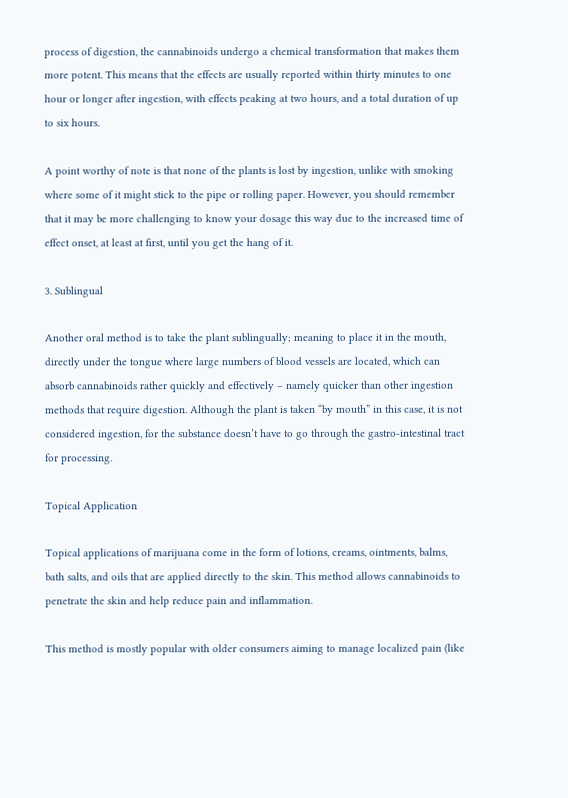process of digestion, the cannabinoids undergo a chemical transformation that makes them more potent. This means that the effects are usually reported within thirty minutes to one hour or longer after ingestion, with effects peaking at two hours, and a total duration of up to six hours.

A point worthy of note is that none of the plants is lost by ingestion, unlike with smoking where some of it might stick to the pipe or rolling paper. However, you should remember that it may be more challenging to know your dosage this way due to the increased time of effect onset, at least at first, until you get the hang of it.

3. Sublingual

Another oral method is to take the plant sublingually; meaning to place it in the mouth, directly under the tongue where large numbers of blood vessels are located, which can absorb cannabinoids rather quickly and effectively – namely quicker than other ingestion methods that require digestion. Although the plant is taken “by mouth” in this case, it is not considered ingestion, for the substance doesn’t have to go through the gastro-intestinal tract for processing.

Topical Application

Topical applications of marijuana come in the form of lotions, creams, ointments, balms, bath salts, and oils that are applied directly to the skin. This method allows cannabinoids to penetrate the skin and help reduce pain and inflammation.

This method is mostly popular with older consumers aiming to manage localized pain (like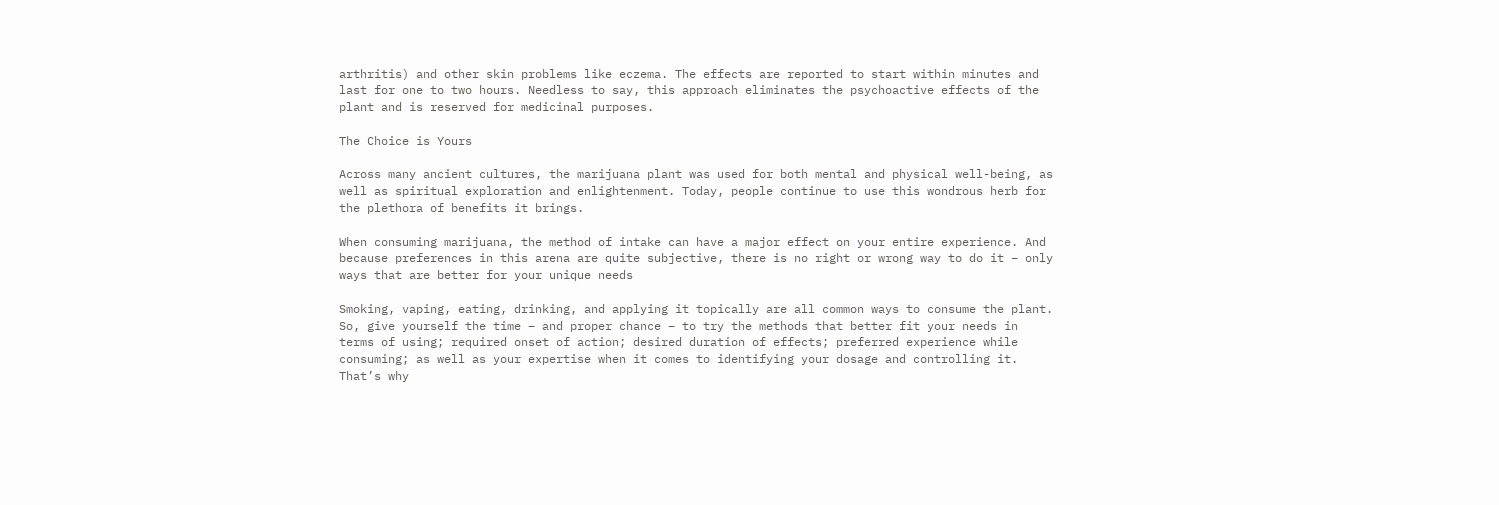arthritis) and other skin problems like eczema. The effects are reported to start within minutes and last for one to two hours. Needless to say, this approach eliminates the psychoactive effects of the plant and is reserved for medicinal purposes.

The Choice is Yours

Across many ancient cultures, the marijuana plant was used for both mental and physical well-being, as well as spiritual exploration and enlightenment. Today, people continue to use this wondrous herb for the plethora of benefits it brings.

When consuming marijuana, the method of intake can have a major effect on your entire experience. And because preferences in this arena are quite subjective, there is no right or wrong way to do it – only ways that are better for your unique needs

Smoking, vaping, eating, drinking, and applying it topically are all common ways to consume the plant. So, give yourself the time – and proper chance – to try the methods that better fit your needs in terms of using; required onset of action; desired duration of effects; preferred experience while consuming; as well as your expertise when it comes to identifying your dosage and controlling it.  That’s why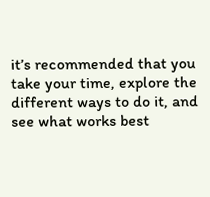it’s recommended that you take your time, explore the different ways to do it, and see what works best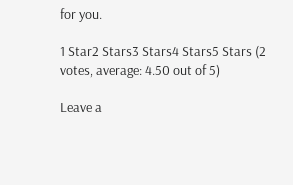for you.

1 Star2 Stars3 Stars4 Stars5 Stars (2 votes, average: 4.50 out of 5)

Leave a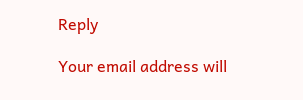Reply

Your email address will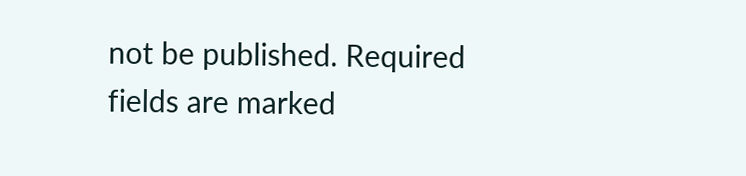not be published. Required fields are marked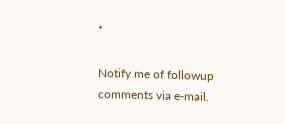*

Notify me of followup comments via e-mail.